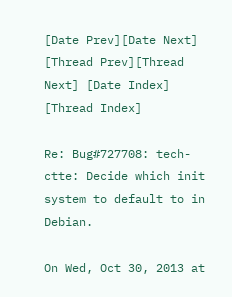[Date Prev][Date Next] [Thread Prev][Thread Next] [Date Index] [Thread Index]

Re: Bug#727708: tech-ctte: Decide which init system to default to in Debian.

On Wed, Oct 30, 2013 at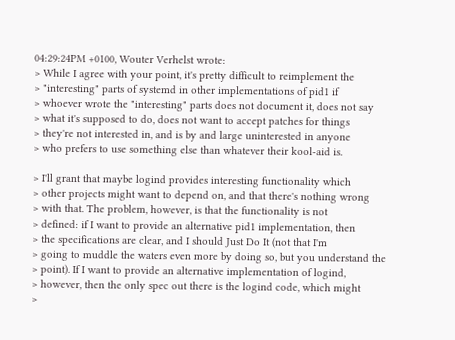04:29:24PM +0100, Wouter Verhelst wrote:
> While I agree with your point, it's pretty difficult to reimplement the
> "interesting" parts of systemd in other implementations of pid1 if
> whoever wrote the "interesting" parts does not document it, does not say
> what it's supposed to do, does not want to accept patches for things
> they're not interested in, and is by and large uninterested in anyone
> who prefers to use something else than whatever their kool-aid is.

> I'll grant that maybe logind provides interesting functionality which
> other projects might want to depend on, and that there's nothing wrong
> with that. The problem, however, is that the functionality is not
> defined: if I want to provide an alternative pid1 implementation, then
> the specifications are clear, and I should Just Do It (not that I'm
> going to muddle the waters even more by doing so, but you understand the
> point). If I want to provide an alternative implementation of logind,
> however, then the only spec out there is the logind code, which might
>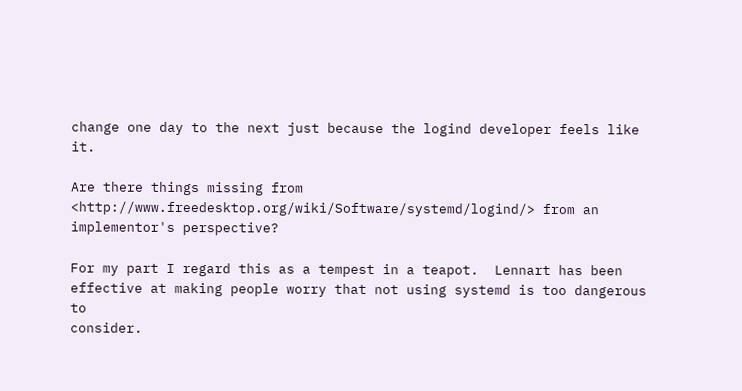change one day to the next just because the logind developer feels like it.

Are there things missing from
<http://www.freedesktop.org/wiki/Software/systemd/logind/> from an
implementor's perspective?

For my part I regard this as a tempest in a teapot.  Lennart has been
effective at making people worry that not using systemd is too dangerous to
consider.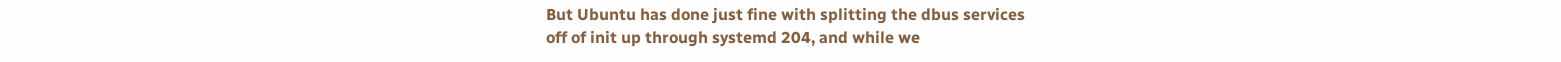But Ubuntu has done just fine with splitting the dbus services
off of init up through systemd 204, and while we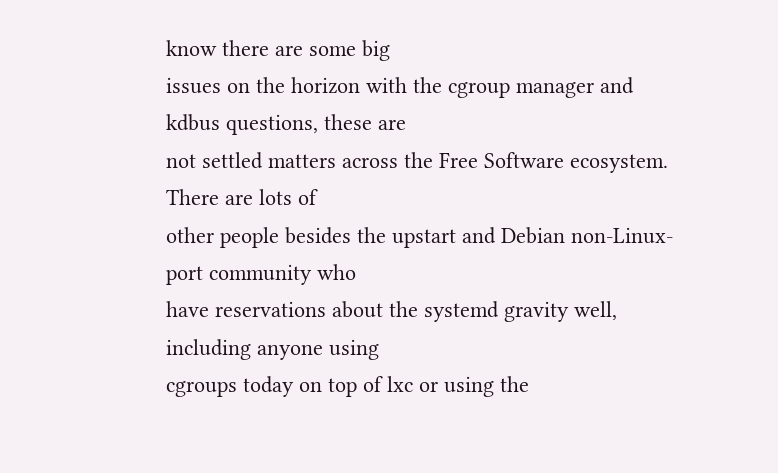know there are some big
issues on the horizon with the cgroup manager and kdbus questions, these are
not settled matters across the Free Software ecosystem.  There are lots of
other people besides the upstart and Debian non-Linux-port community who
have reservations about the systemd gravity well, including anyone using
cgroups today on top of lxc or using the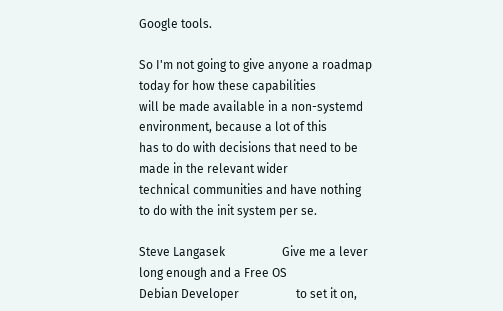Google tools.

So I'm not going to give anyone a roadmap today for how these capabilities
will be made available in a non-systemd environment, because a lot of this
has to do with decisions that need to be made in the relevant wider
technical communities and have nothing to do with the init system per se.

Steve Langasek                   Give me a lever long enough and a Free OS
Debian Developer                   to set it on,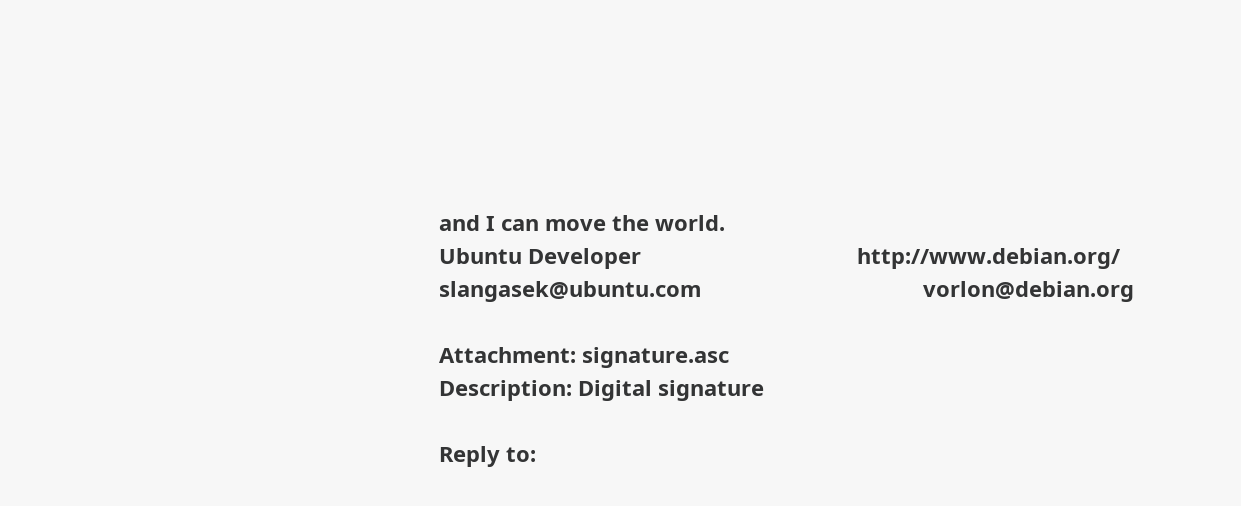and I can move the world.
Ubuntu Developer                                    http://www.debian.org/
slangasek@ubuntu.com                                     vorlon@debian.org

Attachment: signature.asc
Description: Digital signature

Reply to: